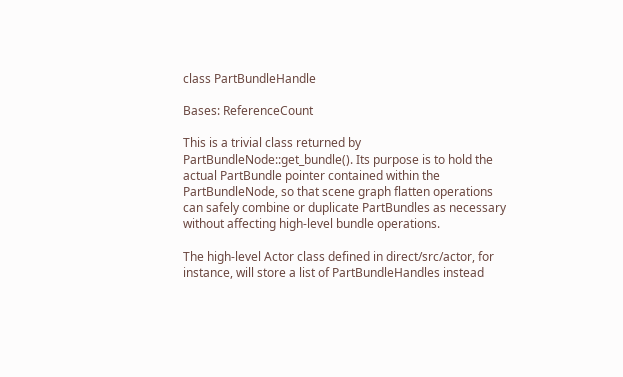class PartBundleHandle

Bases: ReferenceCount

This is a trivial class returned by PartBundleNode::get_bundle(). Its purpose is to hold the actual PartBundle pointer contained within the PartBundleNode, so that scene graph flatten operations can safely combine or duplicate PartBundles as necessary without affecting high-level bundle operations.

The high-level Actor class defined in direct/src/actor, for instance, will store a list of PartBundleHandles instead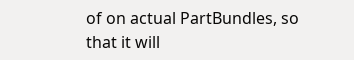of on actual PartBundles, so that it will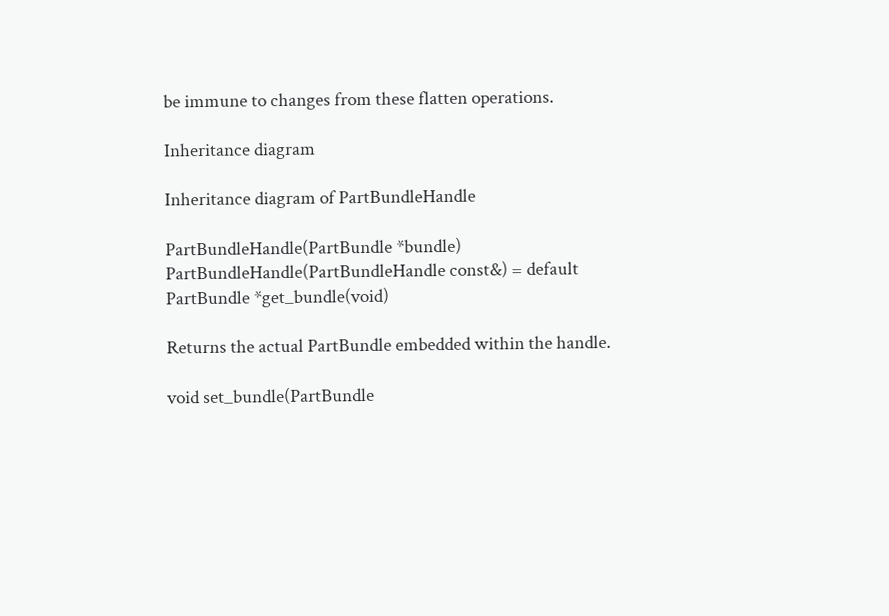be immune to changes from these flatten operations.

Inheritance diagram

Inheritance diagram of PartBundleHandle

PartBundleHandle(PartBundle *bundle)
PartBundleHandle(PartBundleHandle const&) = default
PartBundle *get_bundle(void)

Returns the actual PartBundle embedded within the handle.

void set_bundle(PartBundle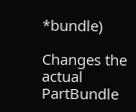*bundle)

Changes the actual PartBundle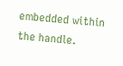embedded within the handle.